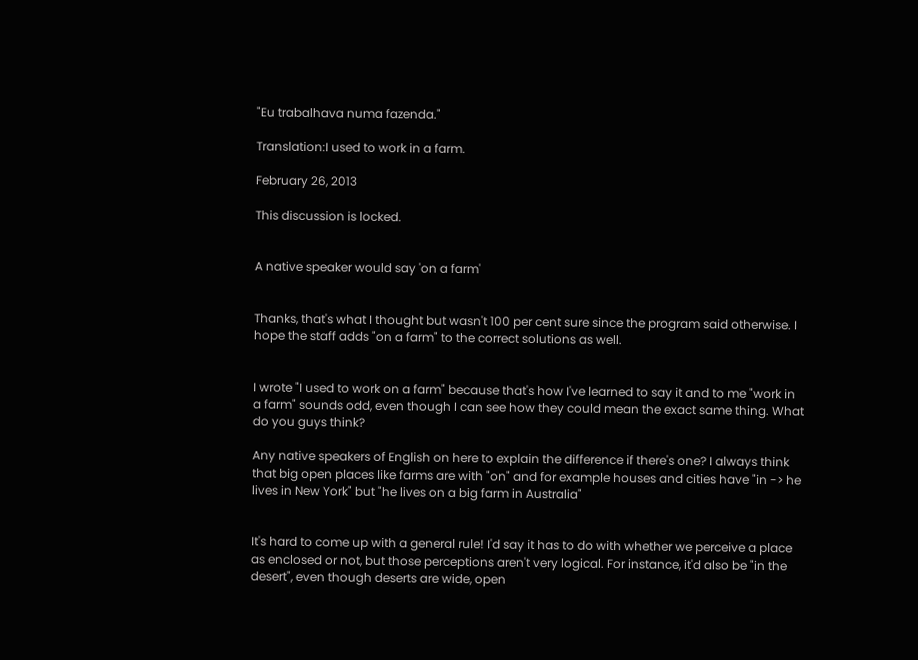"Eu trabalhava numa fazenda."

Translation:I used to work in a farm.

February 26, 2013

This discussion is locked.


A native speaker would say 'on a farm'


Thanks, that's what I thought but wasn't 100 per cent sure since the program said otherwise. I hope the staff adds "on a farm" to the correct solutions as well.


I wrote "I used to work on a farm" because that's how I've learned to say it and to me "work in a farm" sounds odd, even though I can see how they could mean the exact same thing. What do you guys think?

Any native speakers of English on here to explain the difference if there's one? I always think that big open places like farms are with "on" and for example houses and cities have "in -> he lives in New York" but "he lives on a big farm in Australia"


It's hard to come up with a general rule! I'd say it has to do with whether we perceive a place as enclosed or not, but those perceptions aren't very logical. For instance, it'd also be "in the desert", even though deserts are wide, open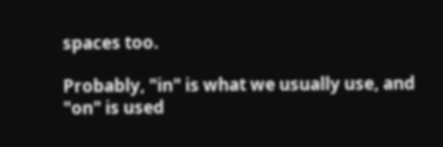spaces too.

Probably, "in" is what we usually use, and "on" is used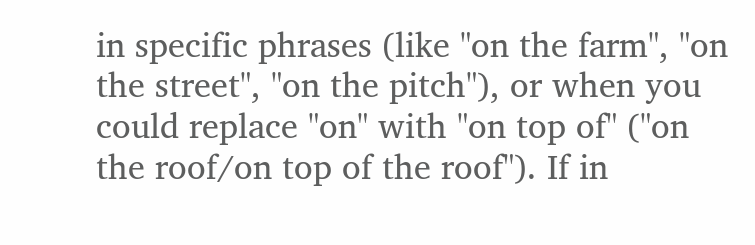in specific phrases (like "on the farm", "on the street", "on the pitch"), or when you could replace "on" with "on top of" ("on the roof/on top of the roof"). If in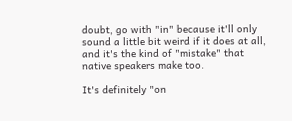doubt, go with "in" because it'll only sound a little bit weird if it does at all, and it's the kind of "mistake" that native speakers make too.

It's definitely "on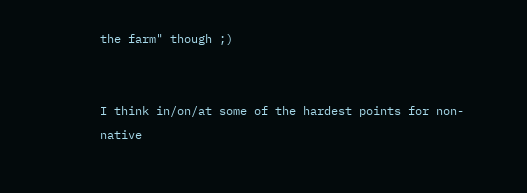the farm" though ;)


I think in/on/at some of the hardest points for non-native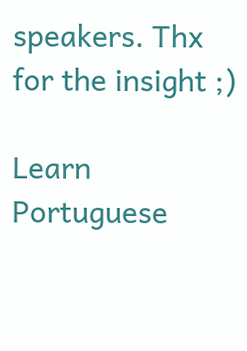speakers. Thx for the insight ;)

Learn Portuguese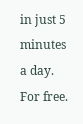in just 5 minutes a day. For free.